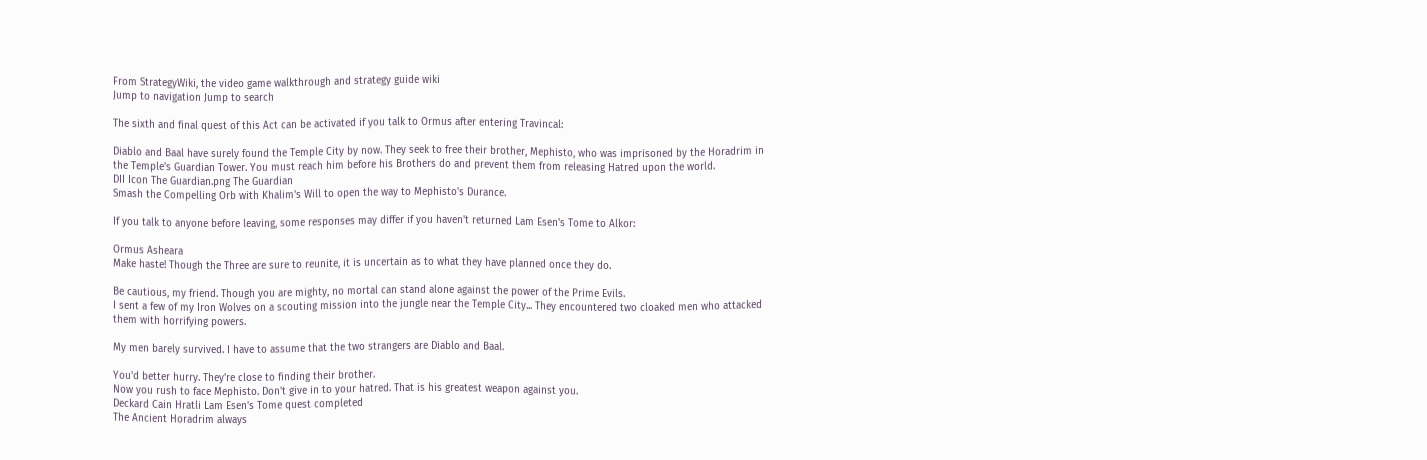From StrategyWiki, the video game walkthrough and strategy guide wiki
Jump to navigation Jump to search

The sixth and final quest of this Act can be activated if you talk to Ormus after entering Travincal:

Diablo and Baal have surely found the Temple City by now. They seek to free their brother, Mephisto, who was imprisoned by the Horadrim in the Temple's Guardian Tower. You must reach him before his Brothers do and prevent them from releasing Hatred upon the world.
DII Icon The Guardian.png The Guardian
Smash the Compelling Orb with Khalim's Will to open the way to Mephisto's Durance.

If you talk to anyone before leaving, some responses may differ if you haven't returned Lam Esen's Tome to Alkor:

Ormus Asheara
Make haste! Though the Three are sure to reunite, it is uncertain as to what they have planned once they do.

Be cautious, my friend. Though you are mighty, no mortal can stand alone against the power of the Prime Evils.
I sent a few of my Iron Wolves on a scouting mission into the jungle near the Temple City... They encountered two cloaked men who attacked them with horrifying powers.

My men barely survived. I have to assume that the two strangers are Diablo and Baal.

You'd better hurry. They're close to finding their brother.
Now you rush to face Mephisto. Don't give in to your hatred. That is his greatest weapon against you.
Deckard Cain Hratli Lam Esen's Tome quest completed
The Ancient Horadrim always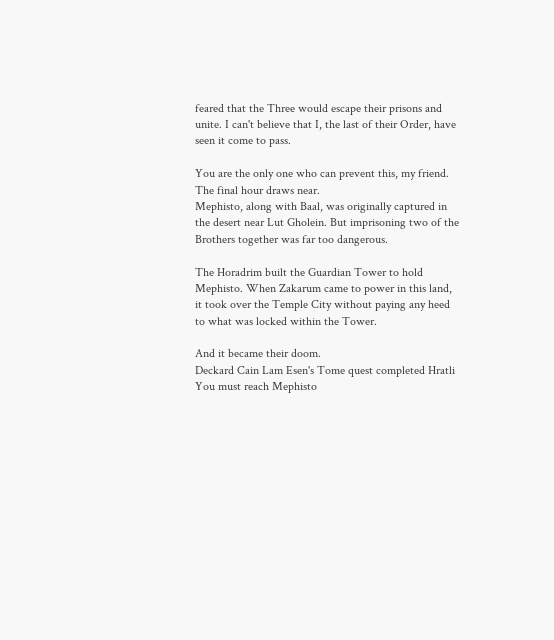feared that the Three would escape their prisons and unite. I can't believe that I, the last of their Order, have seen it come to pass.

You are the only one who can prevent this, my friend. The final hour draws near.
Mephisto, along with Baal, was originally captured in the desert near Lut Gholein. But imprisoning two of the Brothers together was far too dangerous.

The Horadrim built the Guardian Tower to hold Mephisto. When Zakarum came to power in this land, it took over the Temple City without paying any heed to what was locked within the Tower.

And it became their doom.
Deckard Cain Lam Esen's Tome quest completed Hratli
You must reach Mephisto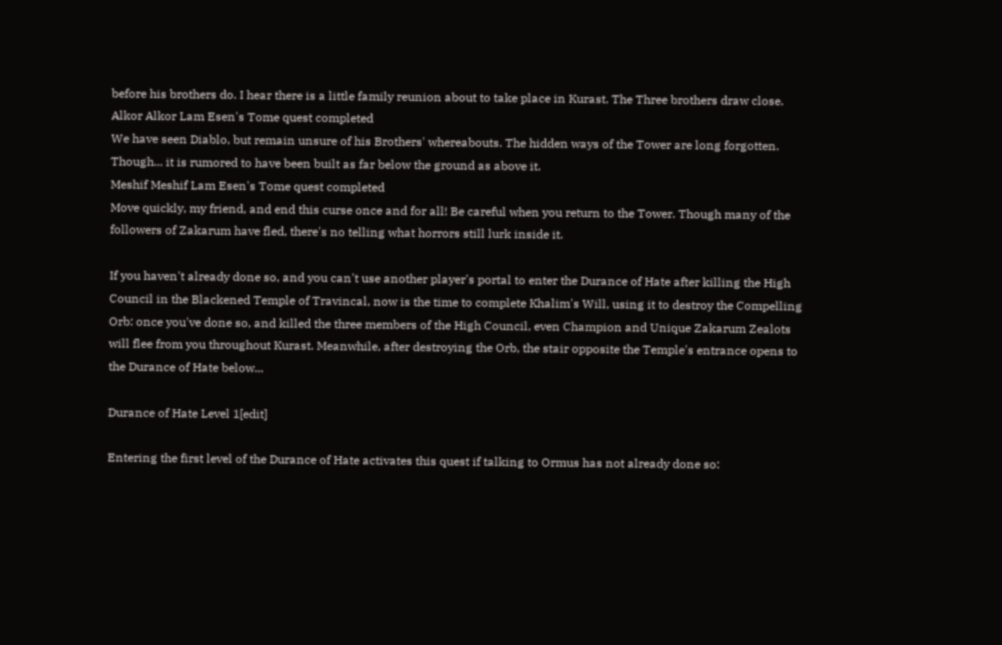before his brothers do. I hear there is a little family reunion about to take place in Kurast. The Three brothers draw close.
Alkor Alkor Lam Esen's Tome quest completed
We have seen Diablo, but remain unsure of his Brothers' whereabouts. The hidden ways of the Tower are long forgotten. Though... it is rumored to have been built as far below the ground as above it.
Meshif Meshif Lam Esen's Tome quest completed
Move quickly, my friend, and end this curse once and for all! Be careful when you return to the Tower. Though many of the followers of Zakarum have fled, there's no telling what horrors still lurk inside it.

If you haven't already done so, and you can't use another player's portal to enter the Durance of Hate after killing the High Council in the Blackened Temple of Travincal, now is the time to complete Khalim's Will, using it to destroy the Compelling Orb: once you've done so, and killed the three members of the High Council, even Champion and Unique Zakarum Zealots will flee from you throughout Kurast. Meanwhile, after destroying the Orb, the stair opposite the Temple's entrance opens to the Durance of Hate below...

Durance of Hate Level 1[edit]

Entering the first level of the Durance of Hate activates this quest if talking to Ormus has not already done so: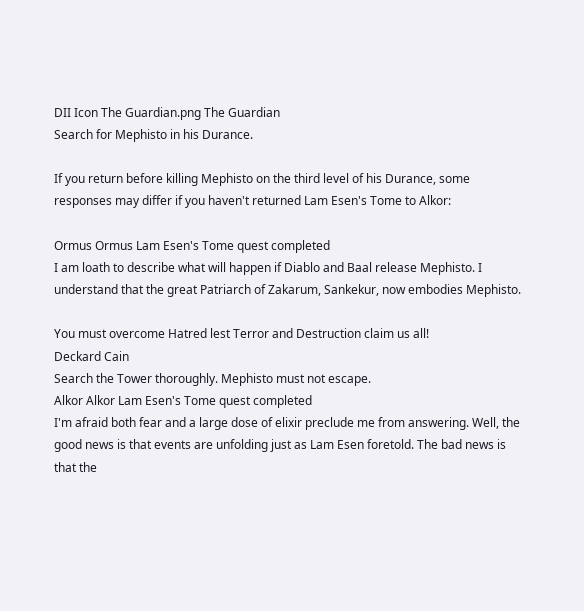DII Icon The Guardian.png The Guardian
Search for Mephisto in his Durance.

If you return before killing Mephisto on the third level of his Durance, some responses may differ if you haven't returned Lam Esen's Tome to Alkor:

Ormus Ormus Lam Esen's Tome quest completed
I am loath to describe what will happen if Diablo and Baal release Mephisto. I understand that the great Patriarch of Zakarum, Sankekur, now embodies Mephisto.

You must overcome Hatred lest Terror and Destruction claim us all!
Deckard Cain
Search the Tower thoroughly. Mephisto must not escape.
Alkor Alkor Lam Esen's Tome quest completed
I'm afraid both fear and a large dose of elixir preclude me from answering. Well, the good news is that events are unfolding just as Lam Esen foretold. The bad news is that the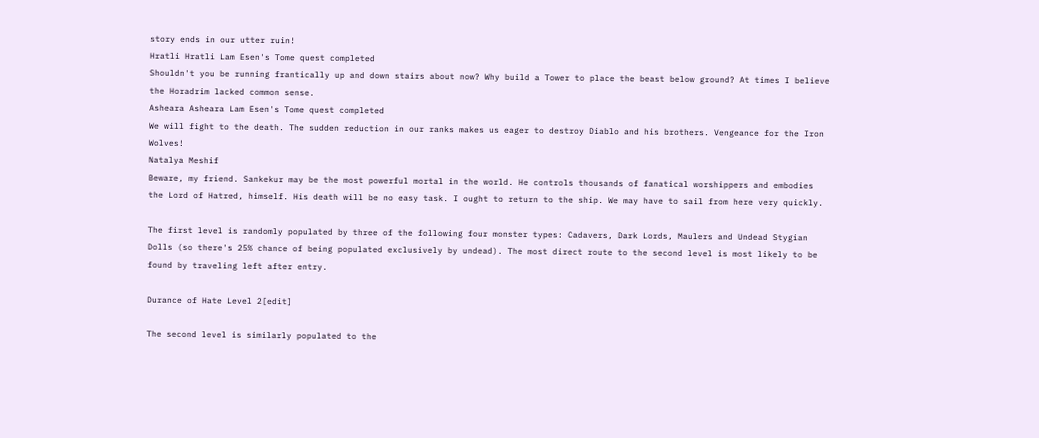story ends in our utter ruin!
Hratli Hratli Lam Esen's Tome quest completed
Shouldn't you be running frantically up and down stairs about now? Why build a Tower to place the beast below ground? At times I believe the Horadrim lacked common sense.
Asheara Asheara Lam Esen's Tome quest completed
We will fight to the death. The sudden reduction in our ranks makes us eager to destroy Diablo and his brothers. Vengeance for the Iron Wolves!
Natalya Meshif
Beware, my friend. Sankekur may be the most powerful mortal in the world. He controls thousands of fanatical worshippers and embodies the Lord of Hatred, himself. His death will be no easy task. I ought to return to the ship. We may have to sail from here very quickly.

The first level is randomly populated by three of the following four monster types: Cadavers, Dark Lords, Maulers and Undead Stygian Dolls (so there's 25% chance of being populated exclusively by undead). The most direct route to the second level is most likely to be found by traveling left after entry.

Durance of Hate Level 2[edit]

The second level is similarly populated to the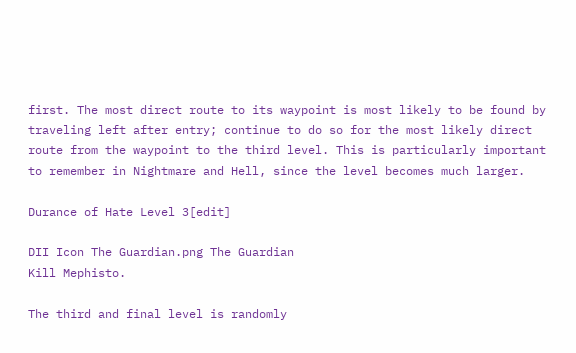first. The most direct route to its waypoint is most likely to be found by traveling left after entry; continue to do so for the most likely direct route from the waypoint to the third level. This is particularly important to remember in Nightmare and Hell, since the level becomes much larger.

Durance of Hate Level 3[edit]

DII Icon The Guardian.png The Guardian
Kill Mephisto.

The third and final level is randomly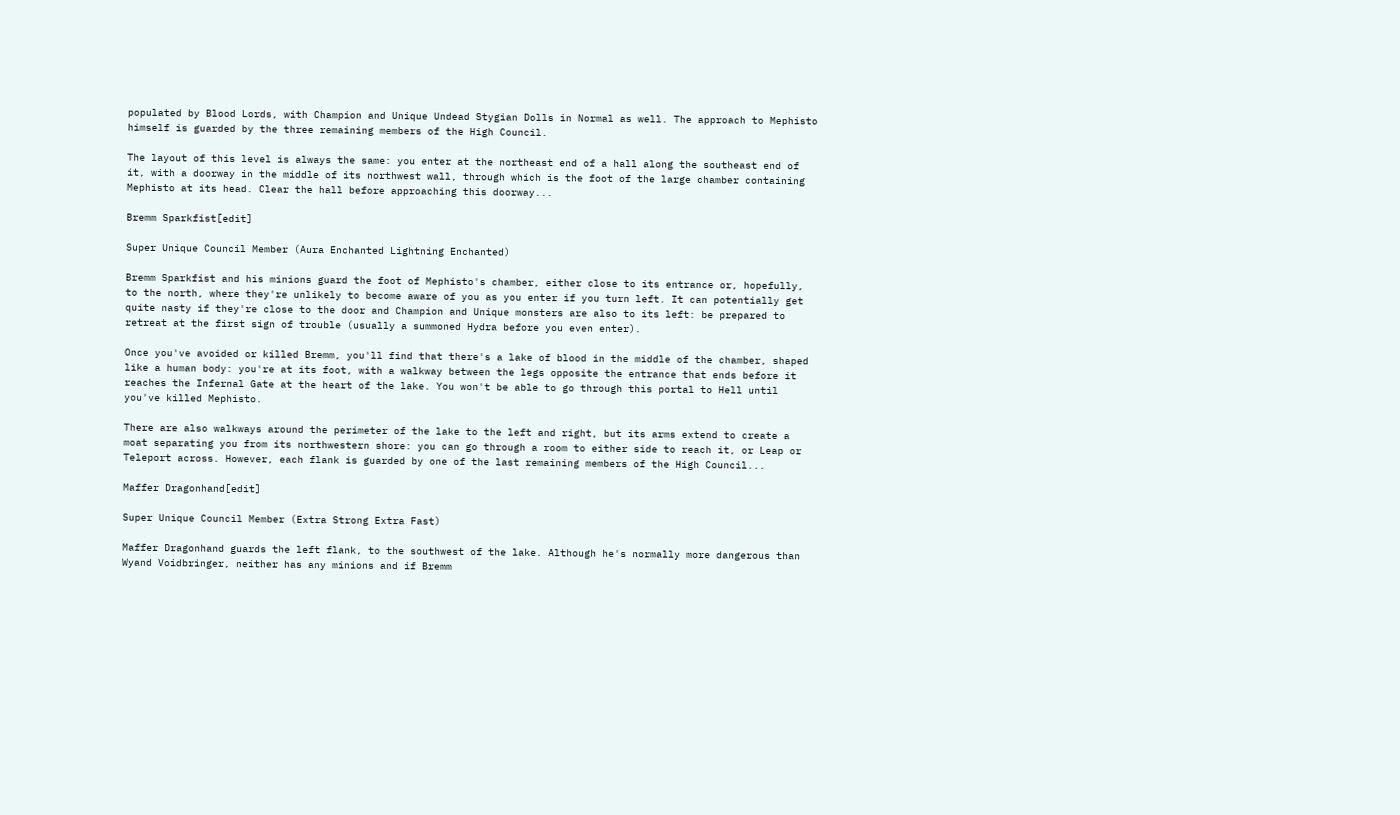populated by Blood Lords, with Champion and Unique Undead Stygian Dolls in Normal as well. The approach to Mephisto himself is guarded by the three remaining members of the High Council.

The layout of this level is always the same: you enter at the northeast end of a hall along the southeast end of it, with a doorway in the middle of its northwest wall, through which is the foot of the large chamber containing Mephisto at its head. Clear the hall before approaching this doorway...

Bremm Sparkfist[edit]

Super Unique Council Member (Aura Enchanted Lightning Enchanted)

Bremm Sparkfist and his minions guard the foot of Mephisto's chamber, either close to its entrance or, hopefully, to the north, where they're unlikely to become aware of you as you enter if you turn left. It can potentially get quite nasty if they're close to the door and Champion and Unique monsters are also to its left: be prepared to retreat at the first sign of trouble (usually a summoned Hydra before you even enter).

Once you've avoided or killed Bremm, you'll find that there's a lake of blood in the middle of the chamber, shaped like a human body: you're at its foot, with a walkway between the legs opposite the entrance that ends before it reaches the Infernal Gate at the heart of the lake. You won't be able to go through this portal to Hell until you've killed Mephisto.

There are also walkways around the perimeter of the lake to the left and right, but its arms extend to create a moat separating you from its northwestern shore: you can go through a room to either side to reach it, or Leap or Teleport across. However, each flank is guarded by one of the last remaining members of the High Council...

Maffer Dragonhand[edit]

Super Unique Council Member (Extra Strong Extra Fast)

Maffer Dragonhand guards the left flank, to the southwest of the lake. Although he's normally more dangerous than Wyand Voidbringer, neither has any minions and if Bremm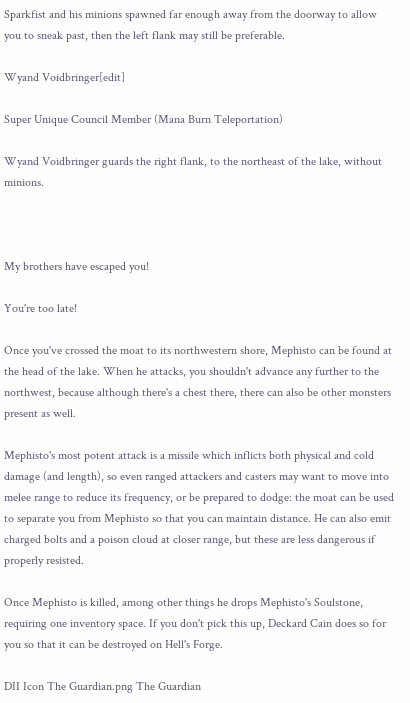Sparkfist and his minions spawned far enough away from the doorway to allow you to sneak past, then the left flank may still be preferable.

Wyand Voidbringer[edit]

Super Unique Council Member (Mana Burn Teleportation)

Wyand Voidbringer guards the right flank, to the northeast of the lake, without minions.



My brothers have escaped you!

You're too late!

Once you've crossed the moat to its northwestern shore, Mephisto can be found at the head of the lake. When he attacks, you shouldn't advance any further to the northwest, because although there's a chest there, there can also be other monsters present as well.

Mephisto's most potent attack is a missile which inflicts both physical and cold damage (and length), so even ranged attackers and casters may want to move into melee range to reduce its frequency, or be prepared to dodge: the moat can be used to separate you from Mephisto so that you can maintain distance. He can also emit charged bolts and a poison cloud at closer range, but these are less dangerous if properly resisted.

Once Mephisto is killed, among other things he drops Mephisto's Soulstone, requiring one inventory space. If you don't pick this up, Deckard Cain does so for you so that it can be destroyed on Hell's Forge.

DII Icon The Guardian.png The Guardian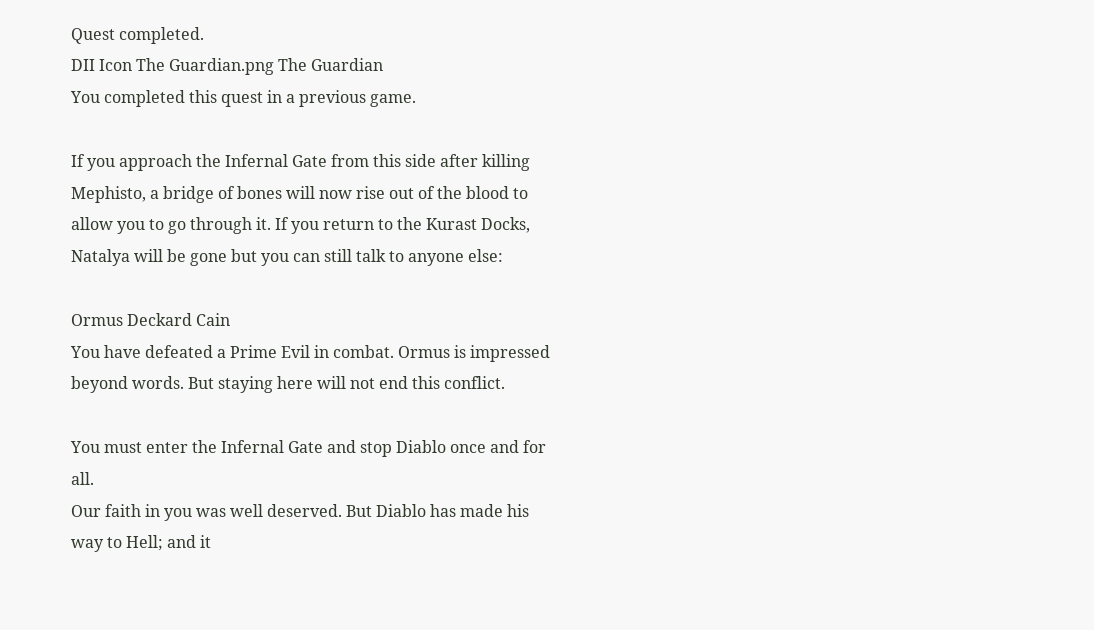Quest completed.
DII Icon The Guardian.png The Guardian
You completed this quest in a previous game.

If you approach the Infernal Gate from this side after killing Mephisto, a bridge of bones will now rise out of the blood to allow you to go through it. If you return to the Kurast Docks, Natalya will be gone but you can still talk to anyone else:

Ormus Deckard Cain
You have defeated a Prime Evil in combat. Ormus is impressed beyond words. But staying here will not end this conflict.

You must enter the Infernal Gate and stop Diablo once and for all.
Our faith in you was well deserved. But Diablo has made his way to Hell; and it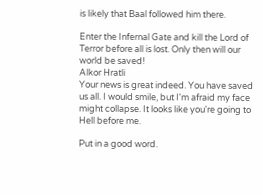is likely that Baal followed him there.

Enter the Infernal Gate and kill the Lord of Terror before all is lost. Only then will our world be saved!
Alkor Hratli
Your news is great indeed. You have saved us all. I would smile, but I'm afraid my face might collapse. It looks like you're going to Hell before me.

Put in a good word.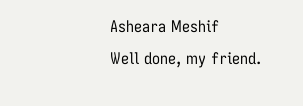Asheara Meshif
Well done, my friend.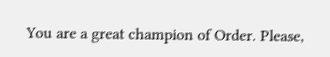You are a great champion of Order. Please,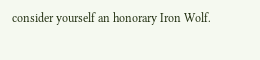consider yourself an honorary Iron Wolf.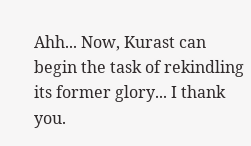Ahh... Now, Kurast can begin the task of rekindling its former glory... I thank you.